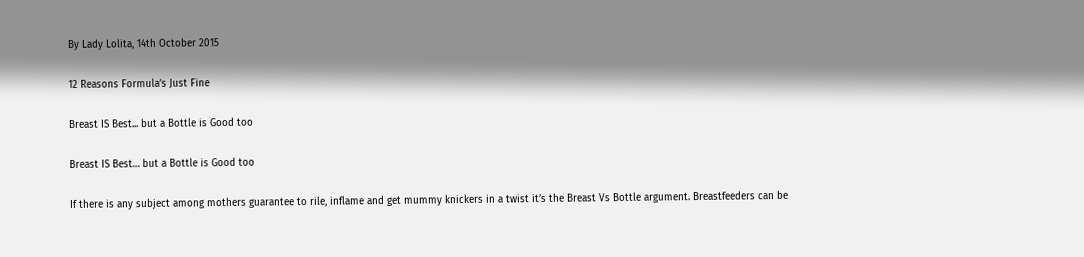By Lady Lolita, 14th October 2015

12 Reasons Formula’s Just Fine

Breast IS Best... but a Bottle is Good too

Breast IS Best… but a Bottle is Good too

If there is any subject among mothers guarantee to rile, inflame and get mummy knickers in a twist it’s the Breast Vs Bottle argument. Breastfeeders can be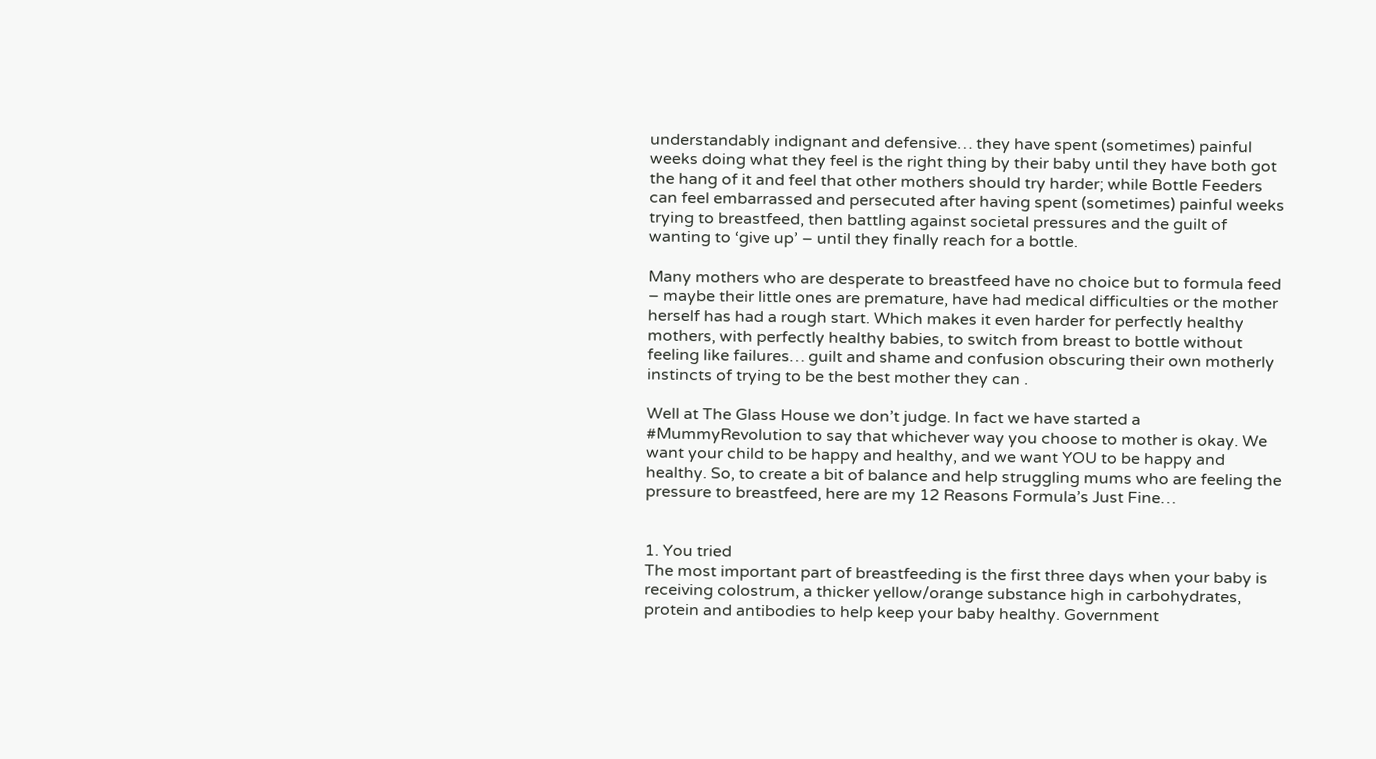understandably indignant and defensive… they have spent (sometimes) painful weeks doing what they feel is the right thing by their baby until they have both got the hang of it and feel that other mothers should try harder; while Bottle Feeders can feel embarrassed and persecuted after having spent (sometimes) painful weeks trying to breastfeed, then battling against societal pressures and the guilt of wanting to ‘give up’ – until they finally reach for a bottle.

Many mothers who are desperate to breastfeed have no choice but to formula feed – maybe their little ones are premature, have had medical difficulties or the mother herself has had a rough start. Which makes it even harder for perfectly healthy mothers, with perfectly healthy babies, to switch from breast to bottle without feeling like failures… guilt and shame and confusion obscuring their own motherly instincts of trying to be the best mother they can .

Well at The Glass House we don’t judge. In fact we have started a #MummyRevolution to say that whichever way you choose to mother is okay. We want your child to be happy and healthy, and we want YOU to be happy and healthy. So, to create a bit of balance and help struggling mums who are feeling the pressure to breastfeed, here are my 12 Reasons Formula’s Just Fine…


1. You tried
The most important part of breastfeeding is the first three days when your baby is receiving colostrum, a thicker yellow/orange substance high in carbohydrates, protein and antibodies to help keep your baby healthy. Government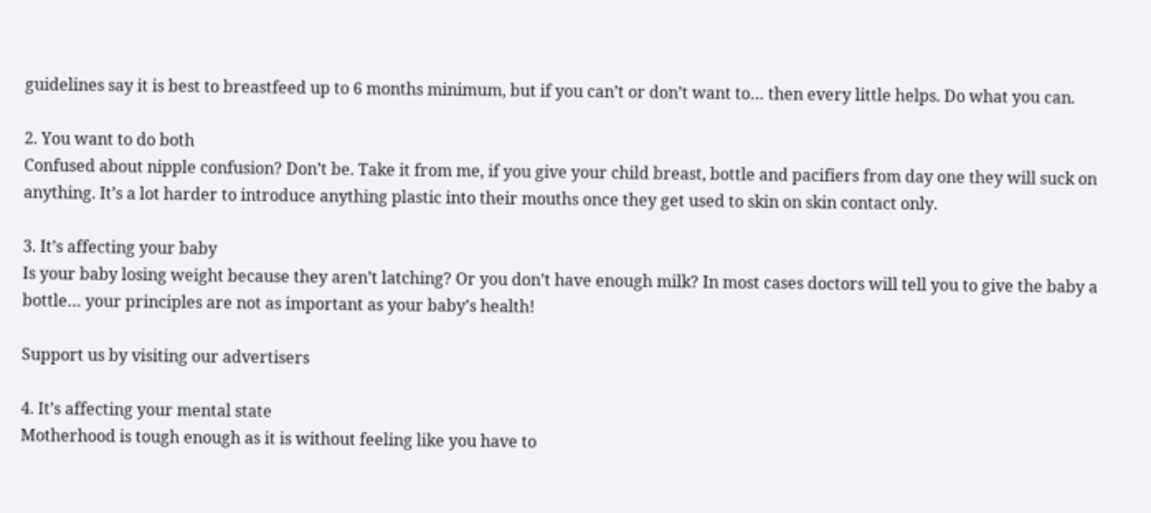guidelines say it is best to breastfeed up to 6 months minimum, but if you can’t or don’t want to… then every little helps. Do what you can.

2. You want to do both
Confused about nipple confusion? Don’t be. Take it from me, if you give your child breast, bottle and pacifiers from day one they will suck on anything. It’s a lot harder to introduce anything plastic into their mouths once they get used to skin on skin contact only.

3. It’s affecting your baby
Is your baby losing weight because they aren’t latching? Or you don’t have enough milk? In most cases doctors will tell you to give the baby a bottle… your principles are not as important as your baby’s health!

Support us by visiting our advertisers

4. It’s affecting your mental state
Motherhood is tough enough as it is without feeling like you have to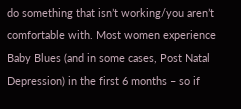do something that isn’t working/you aren’t comfortable with. Most women experience Baby Blues (and in some cases, Post Natal Depression) in the first 6 months – so if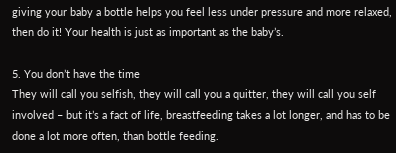giving your baby a bottle helps you feel less under pressure and more relaxed, then do it! Your health is just as important as the baby’s.

5. You don’t have the time
They will call you selfish, they will call you a quitter, they will call you self involved – but it’s a fact of life, breastfeeding takes a lot longer, and has to be done a lot more often, than bottle feeding.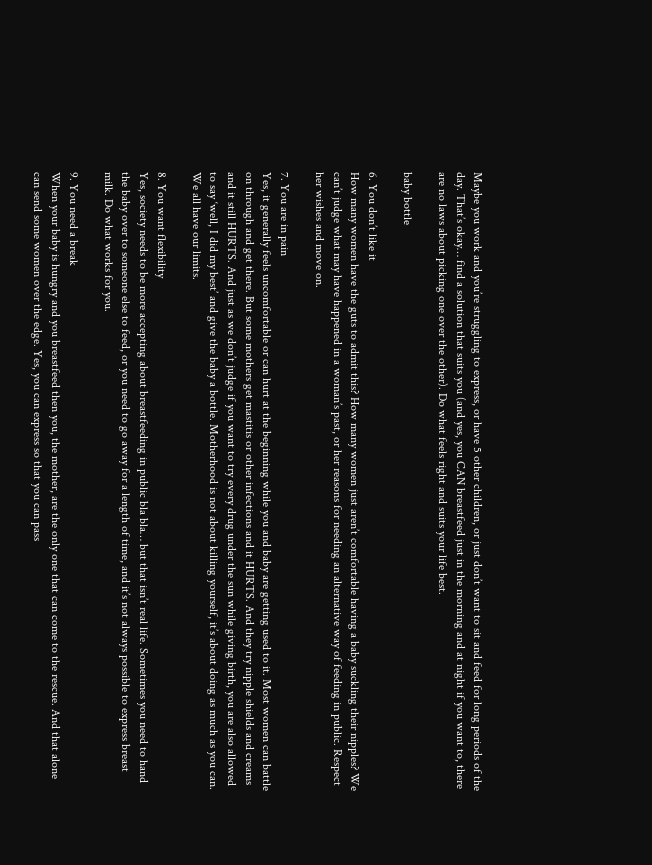Maybe you work and you’re struggling to express, or have 5 other children, or just don’t want to sit and feed for long periods of the day. That’s okay… find a solution that suits you (and yes, you CAN breastfeed just in the morning and at night if you want to, there are no laws about picking one over the other). Do what feels right and suits your life best.

baby bottle

6. You don’t like it
How many women have the guts to admit this? How many women just aren’t comfortable having a baby suckling their nipples? We can’t judge what may have happened in a woman’s past, or her reasons for needing an alternative way of feeding in public. Respect her wishes and move on.

7. You are in pain
Yes, it generally feels uncomfortable or can hurt at the beginning while you and baby are getting used to it. Most women can battle on through and get there. But some mothers get mastitis or other infections and it HURTS. And they try nipple shields and creams and it still HURTS. And just as we don’t judge if you want to try every drug under the sun while giving birth, you are also allowed to say ‘well, I did my best’ and give the baby a bottle. Motherhood is not about killing yourself, it’s about doing as much as you can. We all have our limits.

8. You want flexibility
Yes, society needs to be more accepting about breastfeeding in public bla bla… but that isn’t real life. Sometimes you need to hand the baby over to someone else to feed, or you need to go away for a length of time, and it’s not always possible to express breast milk. Do what works for you.

9. You need a break
When your baby is hungry and you breastfeed then you, the mother, are the only one that can come to the rescue. And that alone can send some women over the edge. Yes, you can express so that you can pass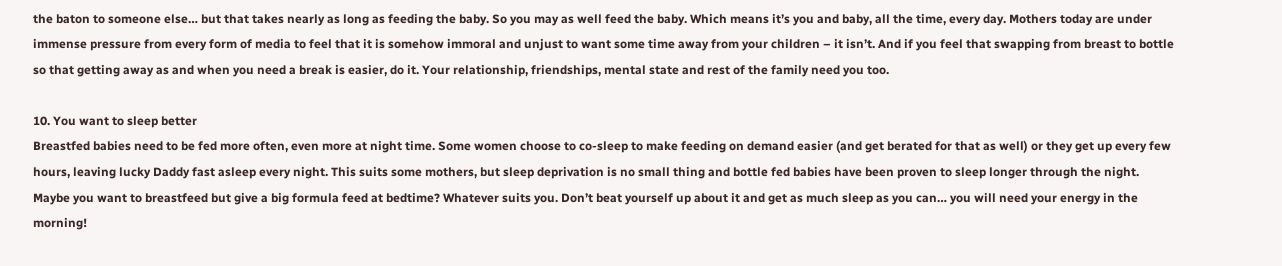the baton to someone else… but that takes nearly as long as feeding the baby. So you may as well feed the baby. Which means it’s you and baby, all the time, every day. Mothers today are under immense pressure from every form of media to feel that it is somehow immoral and unjust to want some time away from your children – it isn’t. And if you feel that swapping from breast to bottle so that getting away as and when you need a break is easier, do it. Your relationship, friendships, mental state and rest of the family need you too.

10. You want to sleep better
Breastfed babies need to be fed more often, even more at night time. Some women choose to co-sleep to make feeding on demand easier (and get berated for that as well) or they get up every few hours, leaving lucky Daddy fast asleep every night. This suits some mothers, but sleep deprivation is no small thing and bottle fed babies have been proven to sleep longer through the night. Maybe you want to breastfeed but give a big formula feed at bedtime? Whatever suits you. Don’t beat yourself up about it and get as much sleep as you can… you will need your energy in the morning!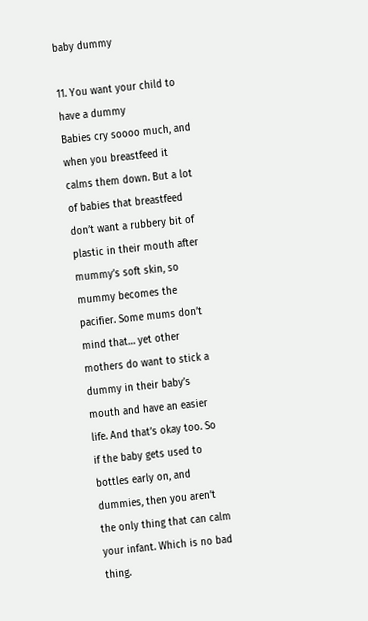baby dummy

11. You want your child to have a dummy
Babies cry soooo much, and when you breastfeed it calms them down. But a lot of babies that breastfeed don’t want a rubbery bit of plastic in their mouth after mummy’s soft skin, so mummy becomes the pacifier. Some mums don’t mind that… yet other mothers do want to stick a dummy in their baby’s mouth and have an easier life. And that’s okay too. So if the baby gets used to bottles early on, and dummies, then you aren’t the only thing that can calm your infant. Which is no bad thing.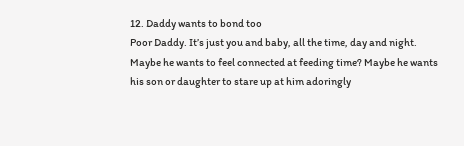12. Daddy wants to bond too
Poor Daddy. It’s just you and baby, all the time, day and night. Maybe he wants to feel connected at feeding time? Maybe he wants his son or daughter to stare up at him adoringly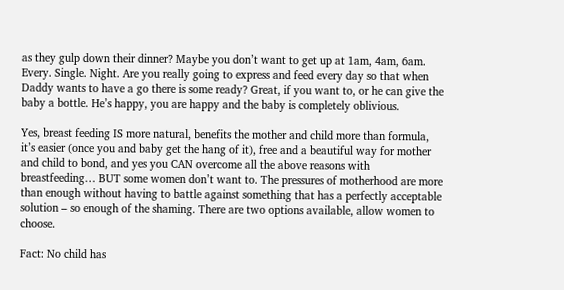as they gulp down their dinner? Maybe you don’t want to get up at 1am, 4am, 6am. Every. Single. Night. Are you really going to express and feed every day so that when Daddy wants to have a go there is some ready? Great, if you want to, or he can give the baby a bottle. He’s happy, you are happy and the baby is completely oblivious.

Yes, breast feeding IS more natural, benefits the mother and child more than formula, it’s easier (once you and baby get the hang of it), free and a beautiful way for mother and child to bond, and yes you CAN overcome all the above reasons with breastfeeding… BUT some women don’t want to. The pressures of motherhood are more than enough without having to battle against something that has a perfectly acceptable solution – so enough of the shaming. There are two options available, allow women to choose.

Fact: No child has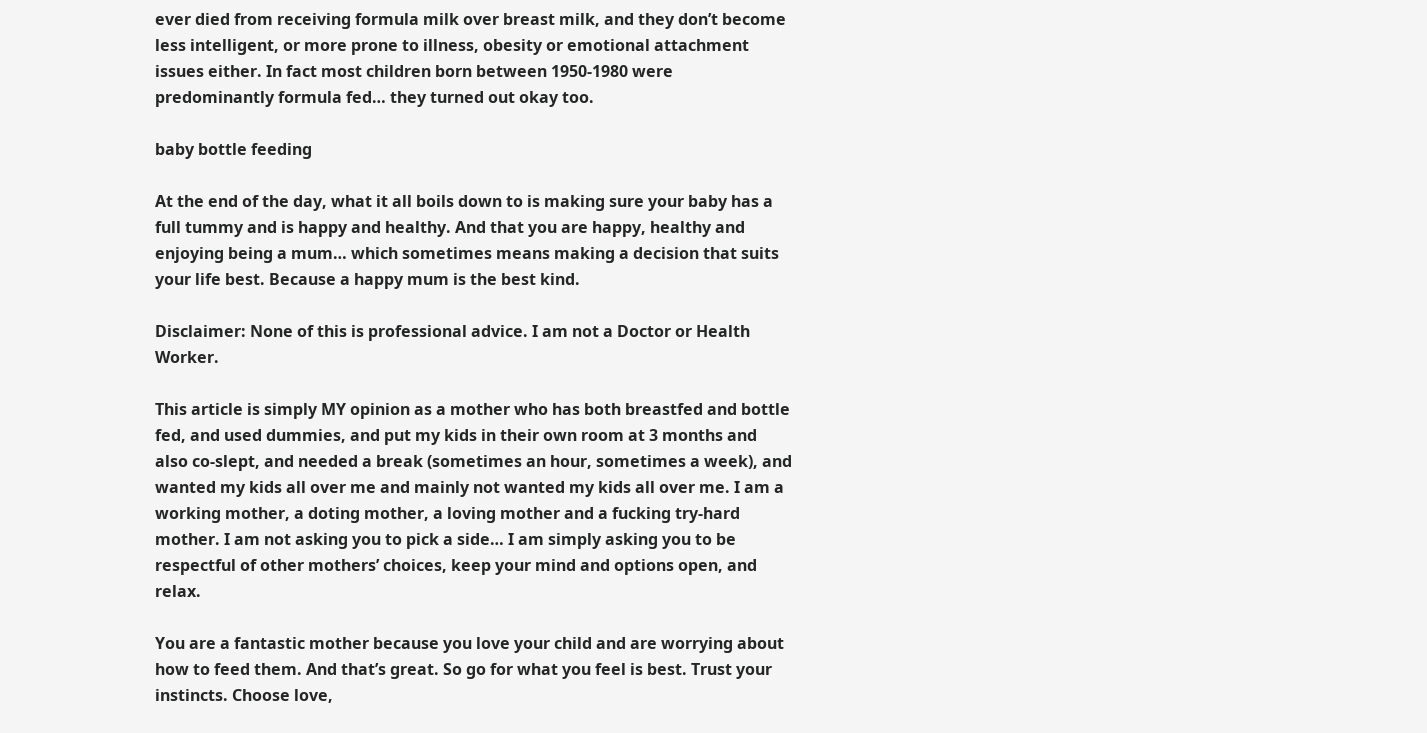ever died from receiving formula milk over breast milk, and they don’t become less intelligent, or more prone to illness, obesity or emotional attachment issues either. In fact most children born between 1950-1980 were predominantly formula fed… they turned out okay too.

baby bottle feeding

At the end of the day, what it all boils down to is making sure your baby has a full tummy and is happy and healthy. And that you are happy, healthy and enjoying being a mum… which sometimes means making a decision that suits your life best. Because a happy mum is the best kind.

Disclaimer: None of this is professional advice. I am not a Doctor or Health Worker.

This article is simply MY opinion as a mother who has both breastfed and bottle fed, and used dummies, and put my kids in their own room at 3 months and also co-slept, and needed a break (sometimes an hour, sometimes a week), and wanted my kids all over me and mainly not wanted my kids all over me. I am a working mother, a doting mother, a loving mother and a fucking try-hard mother. I am not asking you to pick a side… I am simply asking you to be respectful of other mothers’ choices, keep your mind and options open, and relax.

You are a fantastic mother because you love your child and are worrying about how to feed them. And that’s great. So go for what you feel is best. Trust your instincts. Choose love,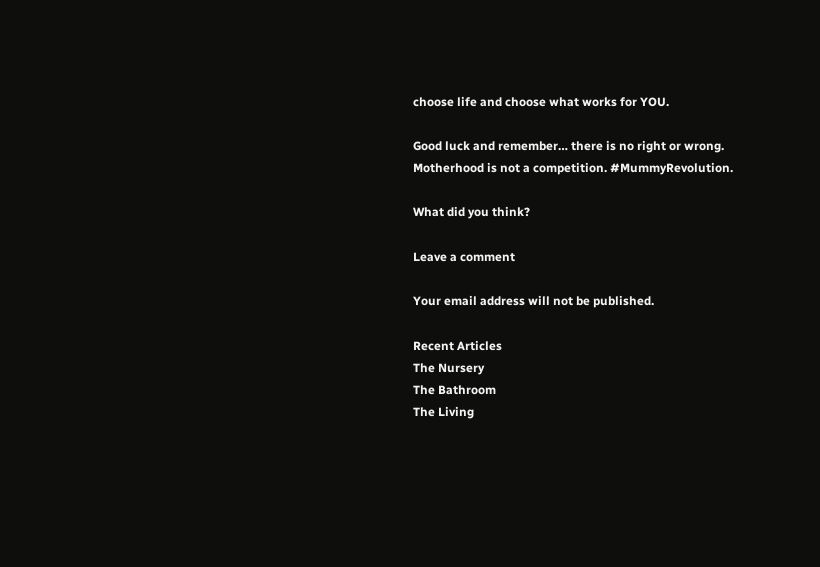choose life and choose what works for YOU.

Good luck and remember… there is no right or wrong. Motherhood is not a competition. #MummyRevolution.

What did you think?

Leave a comment

Your email address will not be published.

Recent Articles
The Nursery
The Bathroom
The Living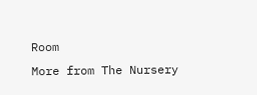Room
More from The Nursery